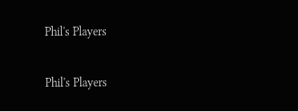Phil's Players

Phil's Players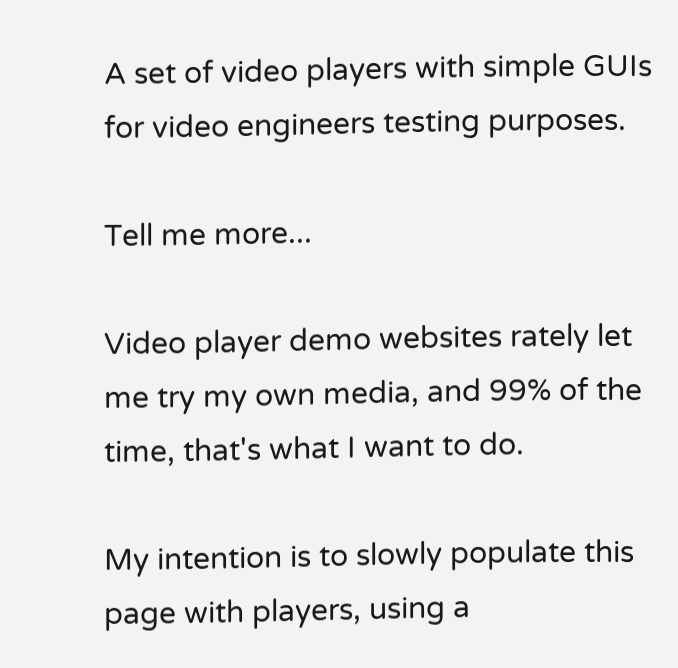A set of video players with simple GUIs for video engineers testing purposes.

Tell me more...

Video player demo websites rately let me try my own media, and 99% of the time, that's what I want to do.

My intention is to slowly populate this page with players, using a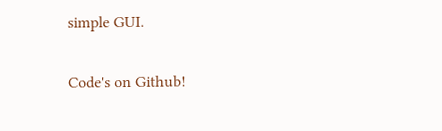simple GUI.

Code's on Github!